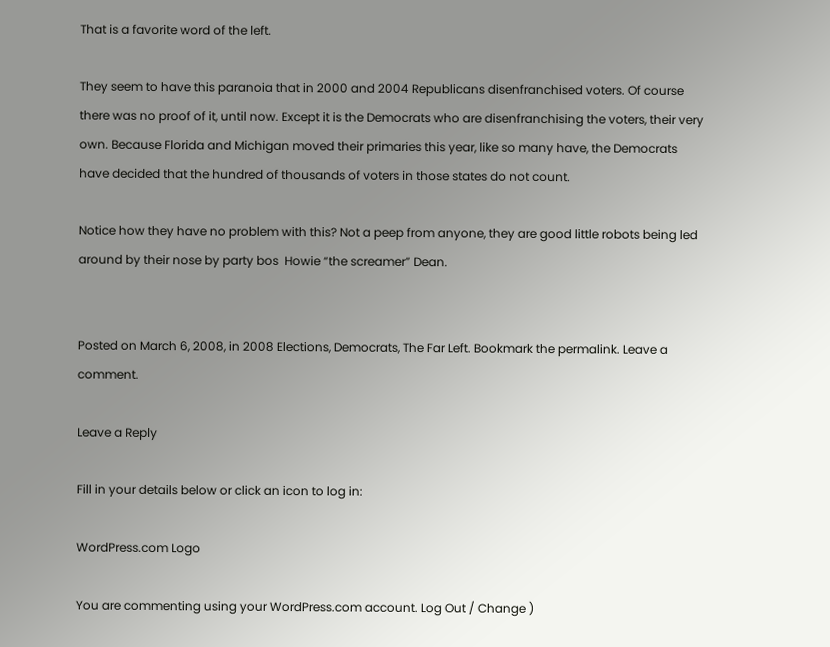That is a favorite word of the left.

They seem to have this paranoia that in 2000 and 2004 Republicans disenfranchised voters. Of course there was no proof of it, until now. Except it is the Democrats who are disenfranchising the voters, their very own. Because Florida and Michigan moved their primaries this year, like so many have, the Democrats have decided that the hundred of thousands of voters in those states do not count.

Notice how they have no problem with this? Not a peep from anyone, they are good little robots being led around by their nose by party bos  Howie “the screamer” Dean.


Posted on March 6, 2008, in 2008 Elections, Democrats, The Far Left. Bookmark the permalink. Leave a comment.

Leave a Reply

Fill in your details below or click an icon to log in:

WordPress.com Logo

You are commenting using your WordPress.com account. Log Out / Change )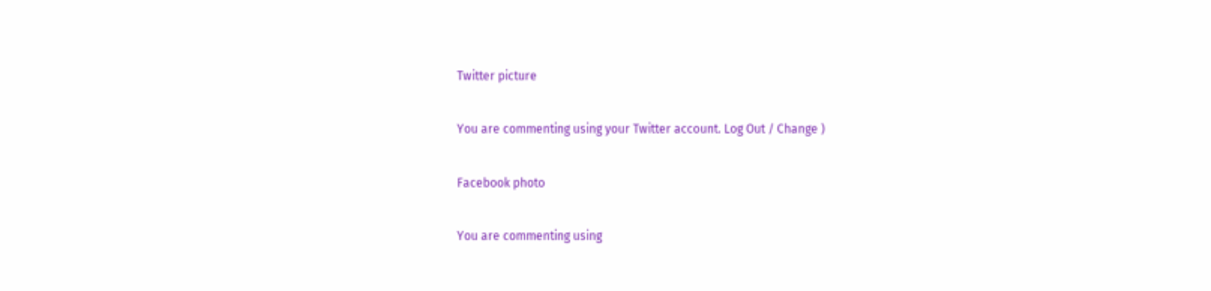Twitter picture

You are commenting using your Twitter account. Log Out / Change )

Facebook photo

You are commenting using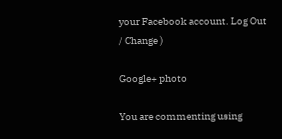your Facebook account. Log Out / Change )

Google+ photo

You are commenting using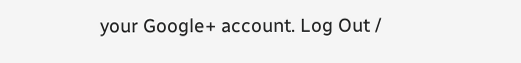your Google+ account. Log Out /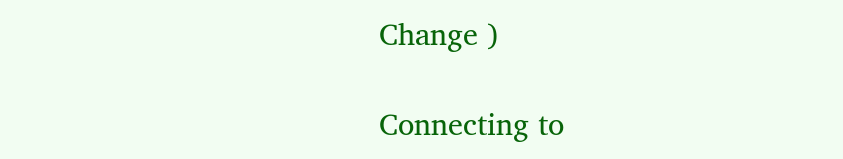Change )

Connecting to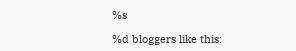%s

%d bloggers like this: